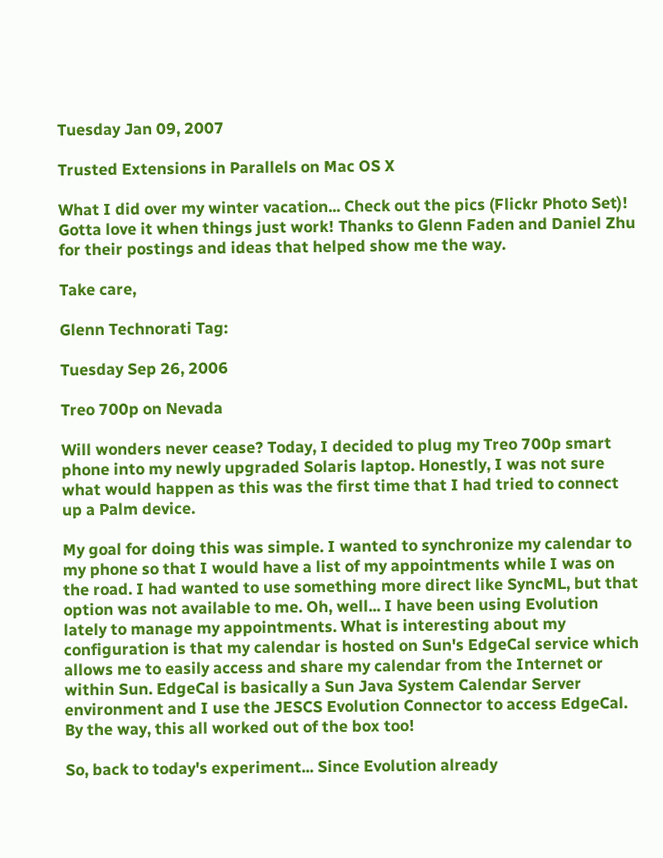Tuesday Jan 09, 2007

Trusted Extensions in Parallels on Mac OS X

What I did over my winter vacation... Check out the pics (Flickr Photo Set)! Gotta love it when things just work! Thanks to Glenn Faden and Daniel Zhu for their postings and ideas that helped show me the way.

Take care,

Glenn Technorati Tag:

Tuesday Sep 26, 2006

Treo 700p on Nevada

Will wonders never cease? Today, I decided to plug my Treo 700p smart phone into my newly upgraded Solaris laptop. Honestly, I was not sure what would happen as this was the first time that I had tried to connect up a Palm device.

My goal for doing this was simple. I wanted to synchronize my calendar to my phone so that I would have a list of my appointments while I was on the road. I had wanted to use something more direct like SyncML, but that option was not available to me. Oh, well... I have been using Evolution lately to manage my appointments. What is interesting about my configuration is that my calendar is hosted on Sun's EdgeCal service which allows me to easily access and share my calendar from the Internet or within Sun. EdgeCal is basically a Sun Java System Calendar Server environment and I use the JESCS Evolution Connector to access EdgeCal. By the way, this all worked out of the box too!

So, back to today's experiment... Since Evolution already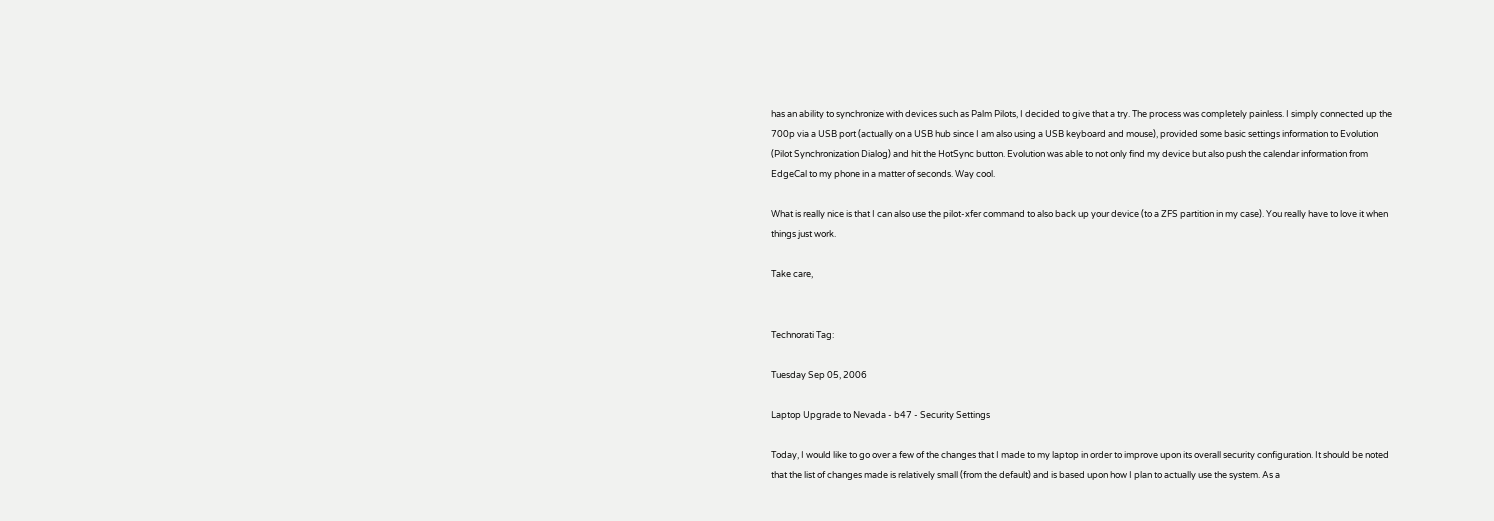has an ability to synchronize with devices such as Palm Pilots, I decided to give that a try. The process was completely painless. I simply connected up the 700p via a USB port (actually on a USB hub since I am also using a USB keyboard and mouse), provided some basic settings information to Evolution (Pilot Synchronization Dialog) and hit the HotSync button. Evolution was able to not only find my device but also push the calendar information from EdgeCal to my phone in a matter of seconds. Way cool.

What is really nice is that I can also use the pilot-xfer command to also back up your device (to a ZFS partition in my case). You really have to love it when things just work.

Take care,


Technorati Tag:

Tuesday Sep 05, 2006

Laptop Upgrade to Nevada - b47 - Security Settings

Today, I would like to go over a few of the changes that I made to my laptop in order to improve upon its overall security configuration. It should be noted that the list of changes made is relatively small (from the default) and is based upon how I plan to actually use the system. As a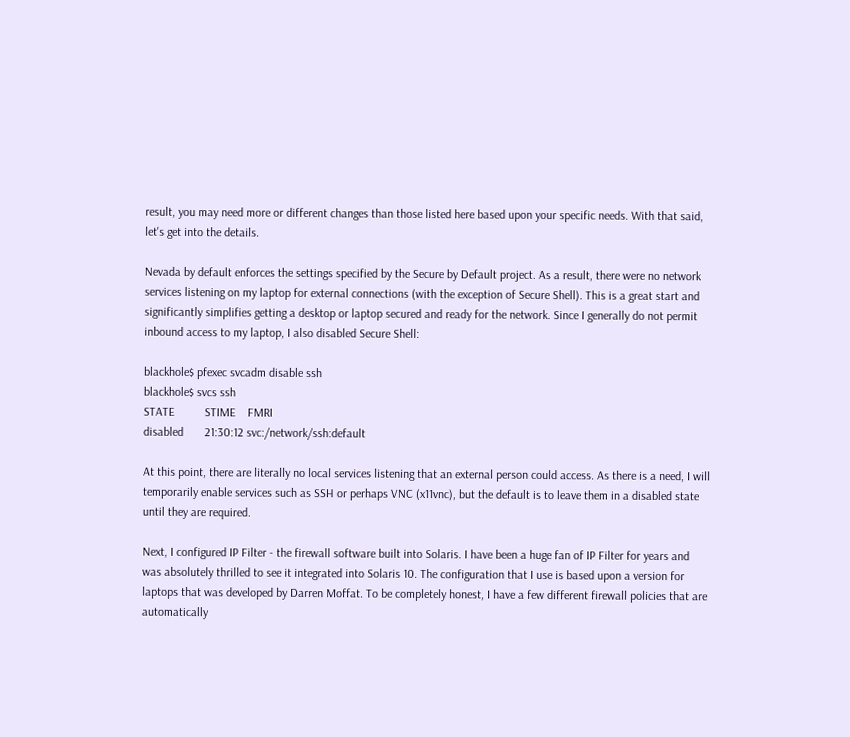result, you may need more or different changes than those listed here based upon your specific needs. With that said, let's get into the details.

Nevada by default enforces the settings specified by the Secure by Default project. As a result, there were no network services listening on my laptop for external connections (with the exception of Secure Shell). This is a great start and significantly simplifies getting a desktop or laptop secured and ready for the network. Since I generally do not permit inbound access to my laptop, I also disabled Secure Shell:

blackhole$ pfexec svcadm disable ssh
blackhole$ svcs ssh
STATE          STIME    FMRI
disabled       21:30:12 svc:/network/ssh:default

At this point, there are literally no local services listening that an external person could access. As there is a need, I will temporarily enable services such as SSH or perhaps VNC (x11vnc), but the default is to leave them in a disabled state until they are required.

Next, I configured IP Filter - the firewall software built into Solaris. I have been a huge fan of IP Filter for years and was absolutely thrilled to see it integrated into Solaris 10. The configuration that I use is based upon a version for laptops that was developed by Darren Moffat. To be completely honest, I have a few different firewall policies that are automatically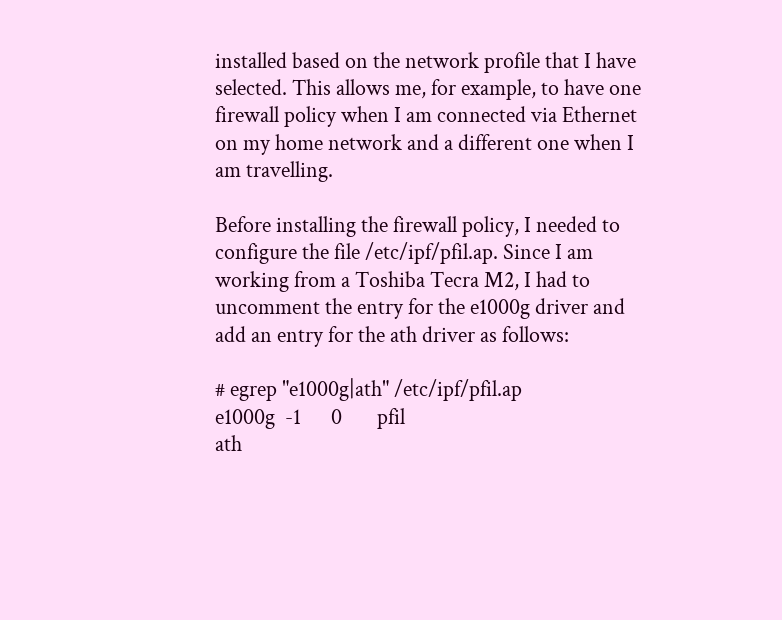installed based on the network profile that I have selected. This allows me, for example, to have one firewall policy when I am connected via Ethernet on my home network and a different one when I am travelling.

Before installing the firewall policy, I needed to configure the file /etc/ipf/pfil.ap. Since I am working from a Toshiba Tecra M2, I had to uncomment the entry for the e1000g driver and add an entry for the ath driver as follows:

# egrep "e1000g|ath" /etc/ipf/pfil.ap
e1000g  -1      0       pfil
ath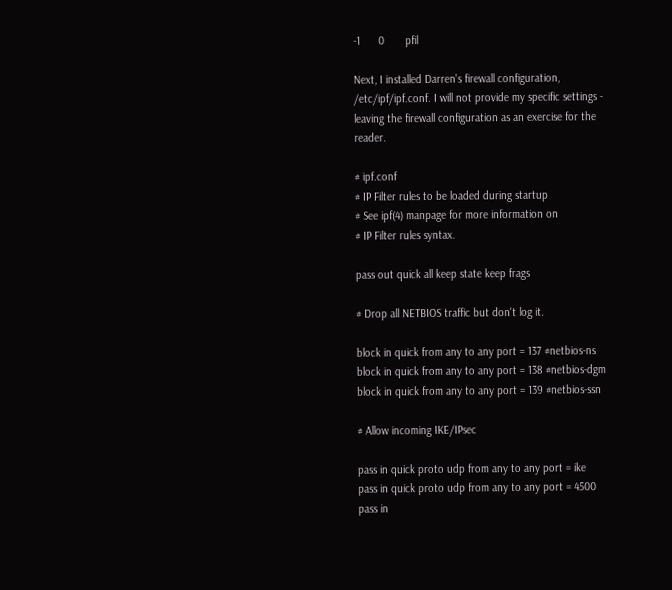-1      0       pfil

Next, I installed Darren's firewall configuration, /etc/ipf/ipf.conf. I will not provide my specific settings - leaving the firewall configuration as an exercise for the reader.

# ipf.conf
# IP Filter rules to be loaded during startup
# See ipf(4) manpage for more information on
# IP Filter rules syntax.

pass out quick all keep state keep frags

# Drop all NETBIOS traffic but don't log it.

block in quick from any to any port = 137 #netbios-ns
block in quick from any to any port = 138 #netbios-dgm
block in quick from any to any port = 139 #netbios-ssn

# Allow incoming IKE/IPsec

pass in quick proto udp from any to any port = ike
pass in quick proto udp from any to any port = 4500
pass in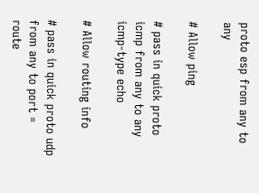proto esp from any to any

# Allow ping

# pass in quick proto icmp from any to any icmp-type echo

# Allow routing info

# pass in quick proto udp from any to port = route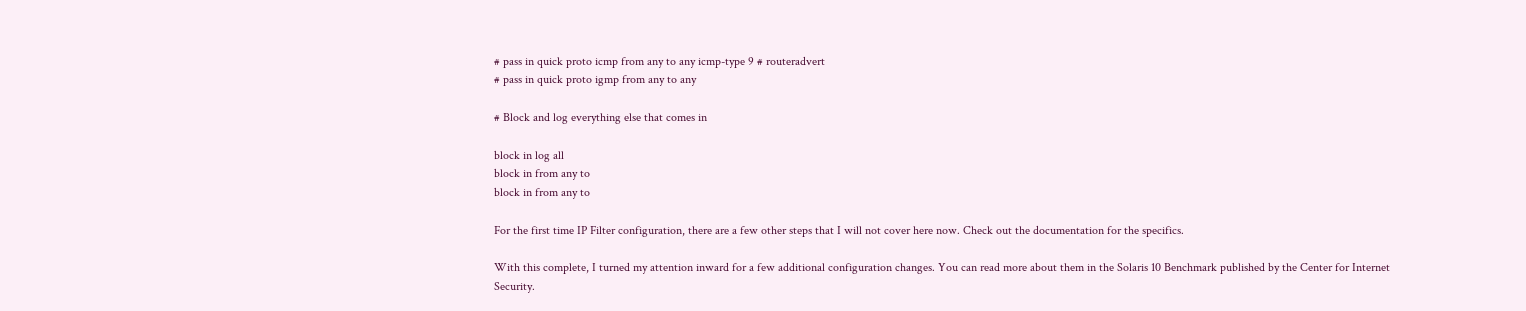# pass in quick proto icmp from any to any icmp-type 9 # routeradvert
# pass in quick proto igmp from any to any

# Block and log everything else that comes in

block in log all
block in from any to
block in from any to

For the first time IP Filter configuration, there are a few other steps that I will not cover here now. Check out the documentation for the specifics.

With this complete, I turned my attention inward for a few additional configuration changes. You can read more about them in the Solaris 10 Benchmark published by the Center for Internet Security.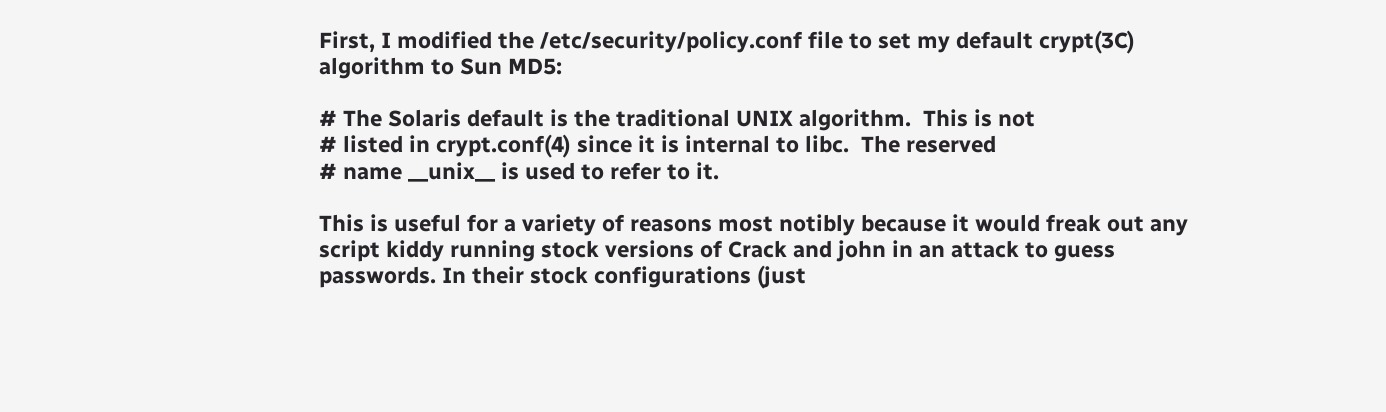First, I modified the /etc/security/policy.conf file to set my default crypt(3C) algorithm to Sun MD5:

# The Solaris default is the traditional UNIX algorithm.  This is not
# listed in crypt.conf(4) since it is internal to libc.  The reserved
# name __unix__ is used to refer to it.

This is useful for a variety of reasons most notibly because it would freak out any script kiddy running stock versions of Crack and john in an attack to guess passwords. In their stock configurations (just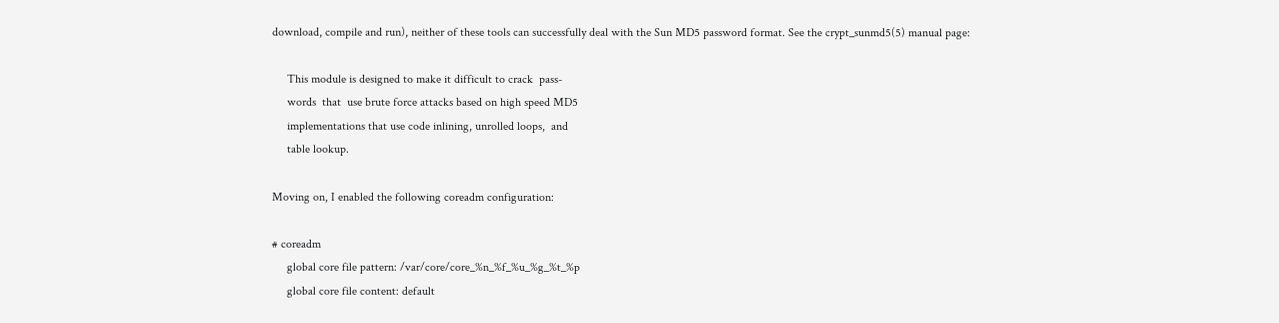download, compile and run), neither of these tools can successfully deal with the Sun MD5 password format. See the crypt_sunmd5(5) manual page:

     This module is designed to make it difficult to crack  pass-
     words  that  use brute force attacks based on high speed MD5
     implementations that use code inlining, unrolled loops,  and
     table lookup.

Moving on, I enabled the following coreadm configuration:

# coreadm
     global core file pattern: /var/core/core_%n_%f_%u_%g_%t_%p
     global core file content: default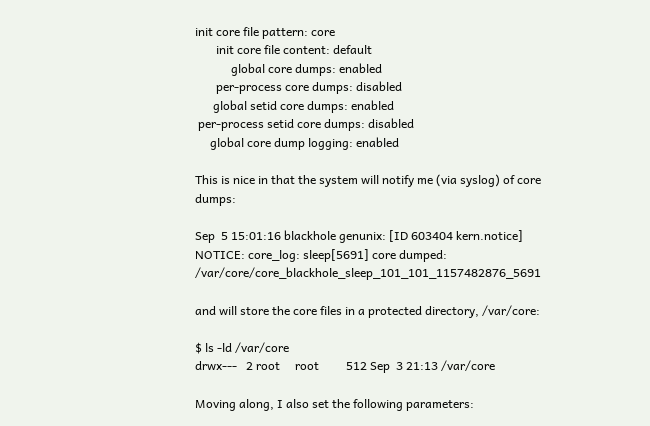init core file pattern: core
       init core file content: default
            global core dumps: enabled
       per-process core dumps: disabled
      global setid core dumps: enabled
 per-process setid core dumps: disabled
     global core dump logging: enabled

This is nice in that the system will notify me (via syslog) of core dumps:

Sep  5 15:01:16 blackhole genunix: [ID 603404 kern.notice] NOTICE: core_log: sleep[5691] core dumped: /var/core/core_blackhole_sleep_101_101_1157482876_5691

and will store the core files in a protected directory, /var/core:

$ ls -ld /var/core
drwx---   2 root     root         512 Sep  3 21:13 /var/core

Moving along, I also set the following parameters: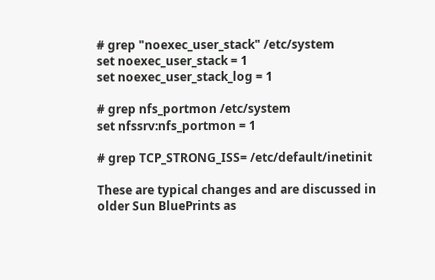# grep "noexec_user_stack" /etc/system
set noexec_user_stack = 1
set noexec_user_stack_log = 1

# grep nfs_portmon /etc/system
set nfssrv:nfs_portmon = 1

# grep TCP_STRONG_ISS= /etc/default/inetinit

These are typical changes and are discussed in older Sun BluePrints as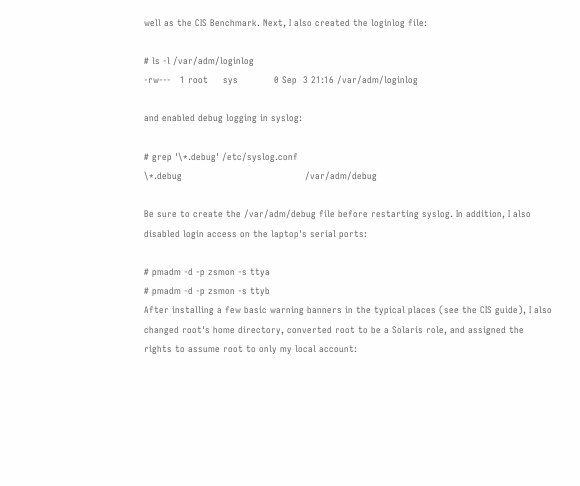well as the CIS Benchmark. Next, I also created the loginlog file:

# ls -l /var/adm/loginlog
-rw---   1 root     sys            0 Sep  3 21:16 /var/adm/loginlog

and enabled debug logging in syslog:

# grep '\*.debug' /etc/syslog.conf
\*.debug                                         /var/adm/debug

Be sure to create the /var/adm/debug file before restarting syslog. In addition, I also disabled login access on the laptop's serial ports:

# pmadm -d -p zsmon -s ttya
# pmadm -d -p zsmon -s ttyb
After installing a few basic warning banners in the typical places (see the CIS guide), I also changed root's home directory, converted root to be a Solaris role, and assigned the rights to assume root to only my local account: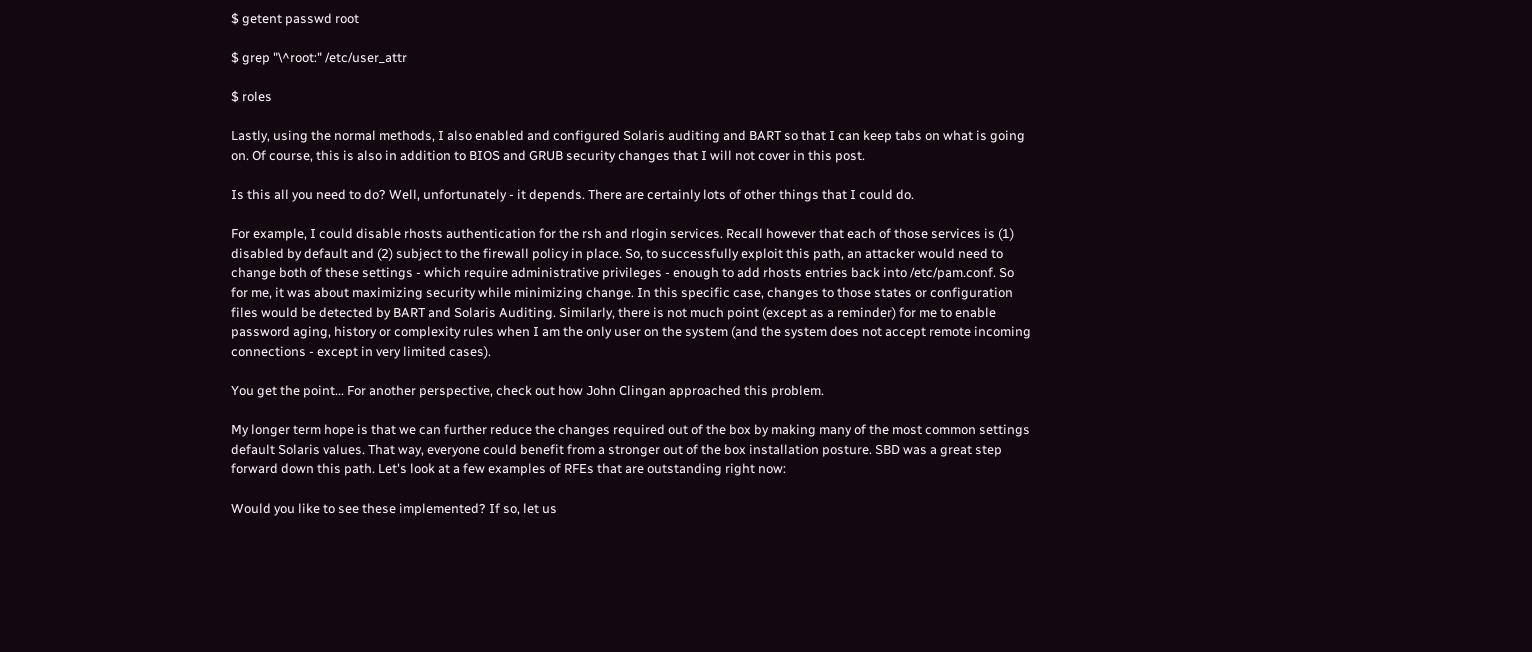$ getent passwd root

$ grep "\^root:" /etc/user_attr

$ roles

Lastly, using the normal methods, I also enabled and configured Solaris auditing and BART so that I can keep tabs on what is going on. Of course, this is also in addition to BIOS and GRUB security changes that I will not cover in this post.

Is this all you need to do? Well, unfortunately - it depends. There are certainly lots of other things that I could do.

For example, I could disable rhosts authentication for the rsh and rlogin services. Recall however that each of those services is (1) disabled by default and (2) subject to the firewall policy in place. So, to successfully exploit this path, an attacker would need to change both of these settings - which require administrative privileges - enough to add rhosts entries back into /etc/pam.conf. So for me, it was about maximizing security while minimizing change. In this specific case, changes to those states or configuration files would be detected by BART and Solaris Auditing. Similarly, there is not much point (except as a reminder) for me to enable password aging, history or complexity rules when I am the only user on the system (and the system does not accept remote incoming connections - except in very limited cases).

You get the point... For another perspective, check out how John Clingan approached this problem.

My longer term hope is that we can further reduce the changes required out of the box by making many of the most common settings default Solaris values. That way, everyone could benefit from a stronger out of the box installation posture. SBD was a great step forward down this path. Let's look at a few examples of RFEs that are outstanding right now:

Would you like to see these implemented? If so, let us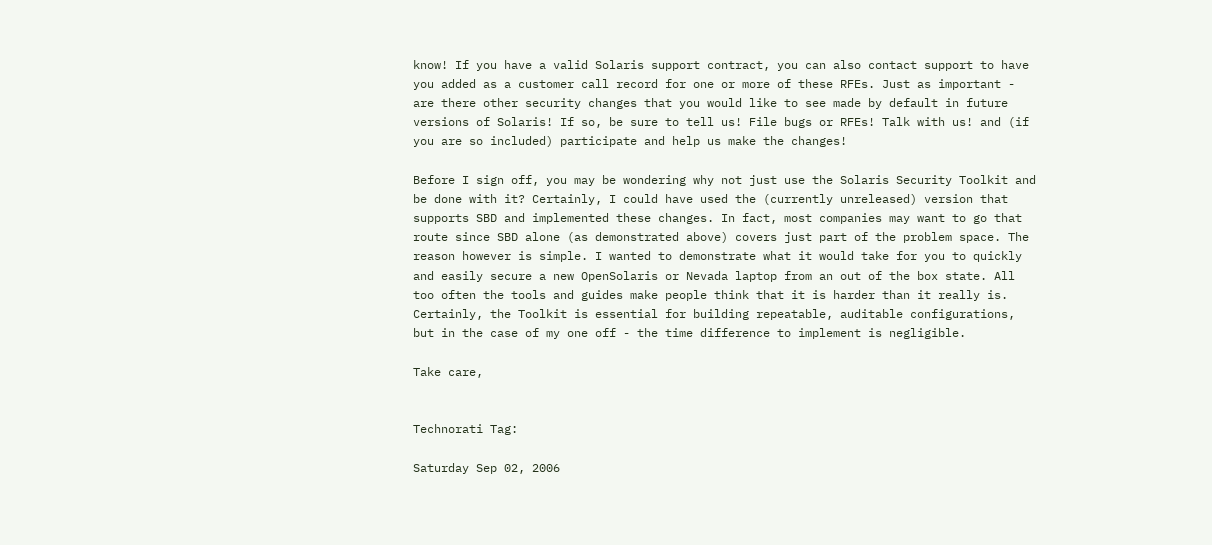know! If you have a valid Solaris support contract, you can also contact support to have you added as a customer call record for one or more of these RFEs. Just as important - are there other security changes that you would like to see made by default in future versions of Solaris! If so, be sure to tell us! File bugs or RFEs! Talk with us! and (if you are so included) participate and help us make the changes!

Before I sign off, you may be wondering why not just use the Solaris Security Toolkit and be done with it? Certainly, I could have used the (currently unreleased) version that supports SBD and implemented these changes. In fact, most companies may want to go that route since SBD alone (as demonstrated above) covers just part of the problem space. The reason however is simple. I wanted to demonstrate what it would take for you to quickly and easily secure a new OpenSolaris or Nevada laptop from an out of the box state. All too often the tools and guides make people think that it is harder than it really is. Certainly, the Toolkit is essential for building repeatable, auditable configurations, but in the case of my one off - the time difference to implement is negligible.

Take care,


Technorati Tag:

Saturday Sep 02, 2006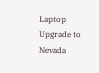Laptop Upgrade to Nevada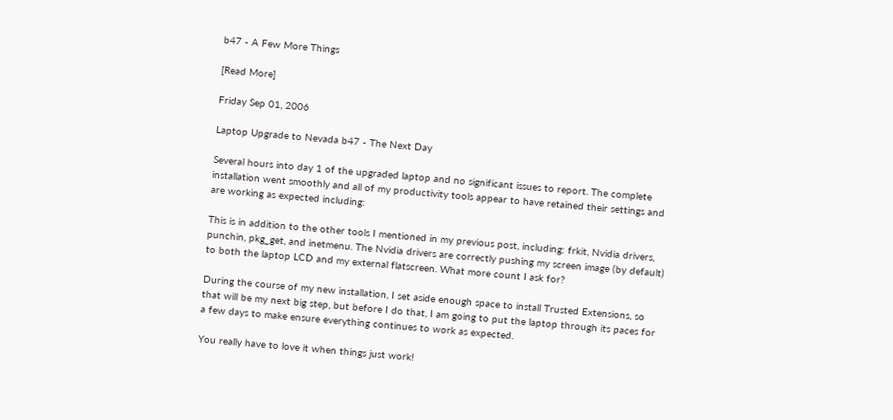b47 - A Few More Things

[Read More]

Friday Sep 01, 2006

Laptop Upgrade to Nevada b47 - The Next Day

Several hours into day 1 of the upgraded laptop and no significant issues to report. The complete installation went smoothly and all of my productivity tools appear to have retained their settings and are working as expected including:

This is in addition to the other tools I mentioned in my previous post, including: frkit, Nvidia drivers, punchin, pkg_get, and inetmenu. The Nvidia drivers are correctly pushing my screen image (by default) to both the laptop LCD and my external flatscreen. What more count I ask for?

During the course of my new installation, I set aside enough space to install Trusted Extensions, so that will be my next big step, but before I do that, I am going to put the laptop through its paces for a few days to make ensure everything continues to work as expected.

You really have to love it when things just work!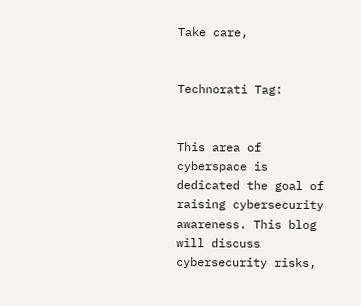Take care,


Technorati Tag:


This area of cyberspace is dedicated the goal of raising cybersecurity awareness. This blog will discuss cybersecurity risks,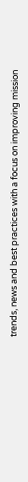trends, news and best practices with a focus on improving mission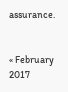assurance.


« February 2017